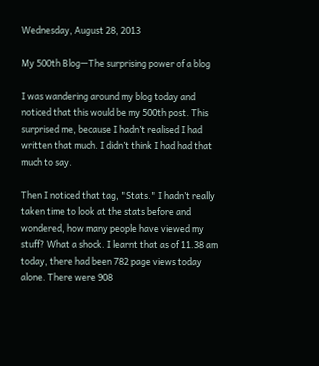Wednesday, August 28, 2013

My 500th Blog—The surprising power of a blog

I was wandering around my blog today and noticed that this would be my 500th post. This surprised me, because I hadn’t realised I had written that much. I didn’t think I had had that much to say.

Then I noticed that tag, "Stats." I hadn’t really taken time to look at the stats before and wondered, how many people have viewed my stuff? What a shock. I learnt that as of 11.38 am today, there had been 782 page views today alone. There were 908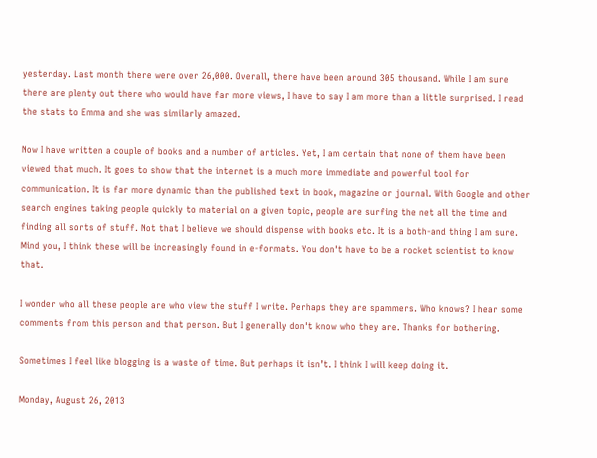yesterday. Last month there were over 26,000. Overall, there have been around 305 thousand. While I am sure there are plenty out there who would have far more views, I have to say I am more than a little surprised. I read the stats to Emma and she was similarly amazed.

Now I have written a couple of books and a number of articles. Yet, I am certain that none of them have been viewed that much. It goes to show that the internet is a much more immediate and powerful tool for communication. It is far more dynamic than the published text in book, magazine or journal. With Google and other search engines taking people quickly to material on a given topic, people are surfing the net all the time and finding all sorts of stuff. Not that I believe we should dispense with books etc. It is a both-and thing I am sure. Mind you, I think these will be increasingly found in e-formats. You don't have to be a rocket scientist to know that.

I wonder who all these people are who view the stuff I write. Perhaps they are spammers. Who knows? I hear some comments from this person and that person. But I generally don't know who they are. Thanks for bothering.

Sometimes I feel like blogging is a waste of time. But perhaps it isn’t. I think I will keep doing it.

Monday, August 26, 2013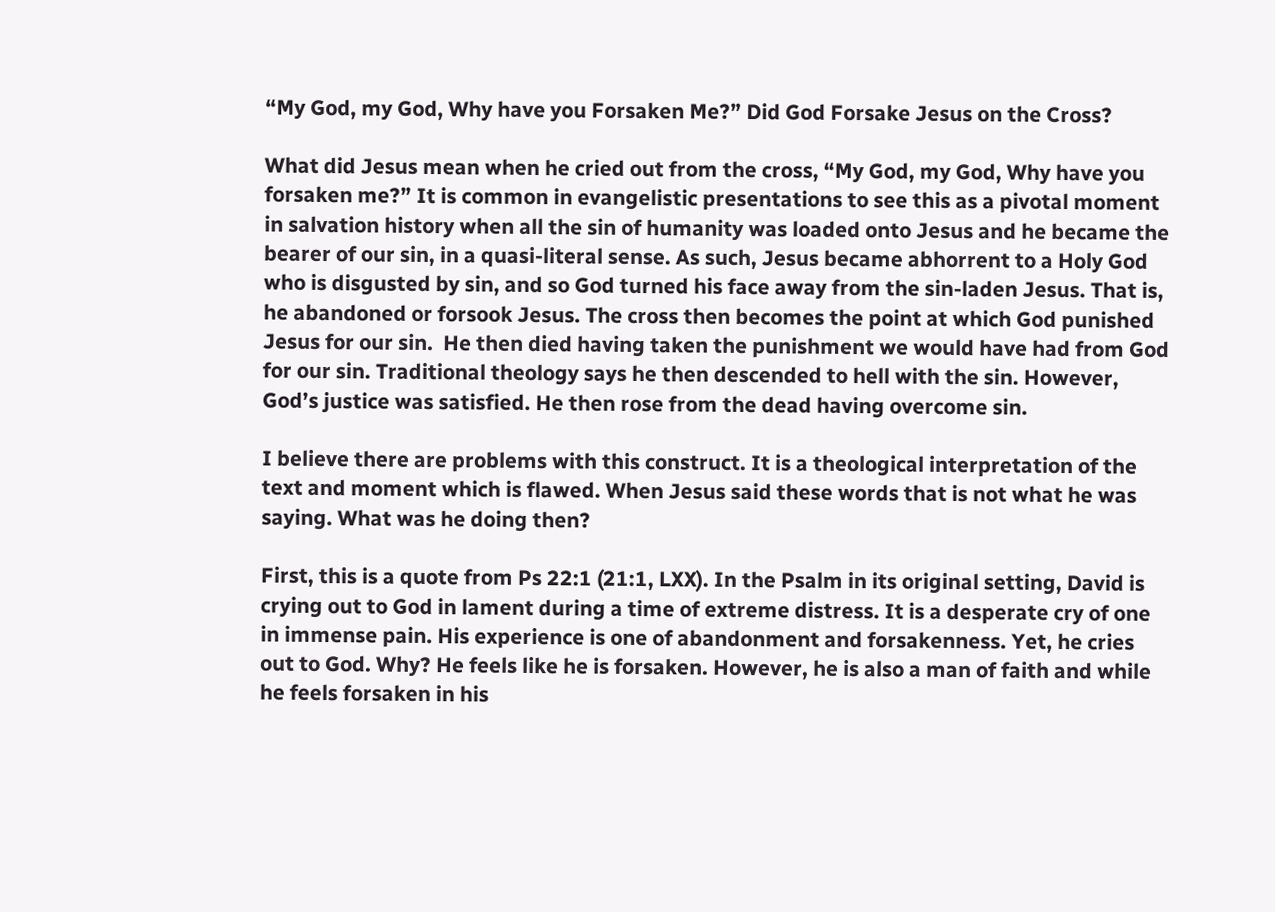“My God, my God, Why have you Forsaken Me?” Did God Forsake Jesus on the Cross?

What did Jesus mean when he cried out from the cross, “My God, my God, Why have you forsaken me?” It is common in evangelistic presentations to see this as a pivotal moment in salvation history when all the sin of humanity was loaded onto Jesus and he became the bearer of our sin, in a quasi-literal sense. As such, Jesus became abhorrent to a Holy God who is disgusted by sin, and so God turned his face away from the sin-laden Jesus. That is, he abandoned or forsook Jesus. The cross then becomes the point at which God punished Jesus for our sin.  He then died having taken the punishment we would have had from God for our sin. Traditional theology says he then descended to hell with the sin. However, God’s justice was satisfied. He then rose from the dead having overcome sin.

I believe there are problems with this construct. It is a theological interpretation of the text and moment which is flawed. When Jesus said these words that is not what he was saying. What was he doing then?

First, this is a quote from Ps 22:1 (21:1, LXX). In the Psalm in its original setting, David is crying out to God in lament during a time of extreme distress. It is a desperate cry of one in immense pain. His experience is one of abandonment and forsakenness. Yet, he cries out to God. Why? He feels like he is forsaken. However, he is also a man of faith and while he feels forsaken in his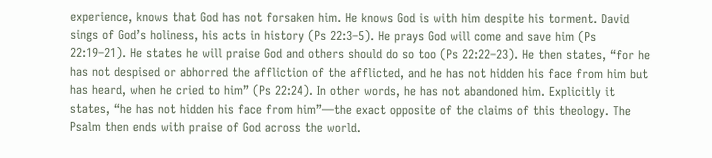experience, knows that God has not forsaken him. He knows God is with him despite his torment. David sings of God’s holiness, his acts in history (Ps 22:3–5). He prays God will come and save him (Ps 22:19–21). He states he will praise God and others should do so too (Ps 22:22–23). He then states, “for he has not despised or abhorred the affliction of the afflicted, and he has not hidden his face from him but has heard, when he cried to him” (Ps 22:24). In other words, he has not abandoned him. Explicitly it states, “he has not hidden his face from him”—the exact opposite of the claims of this theology. The Psalm then ends with praise of God across the world.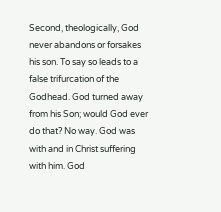Second, theologically, God never abandons or forsakes his son. To say so leads to a false trifurcation of the Godhead. God turned away from his Son; would God ever do that? No way. God was with and in Christ suffering with him. God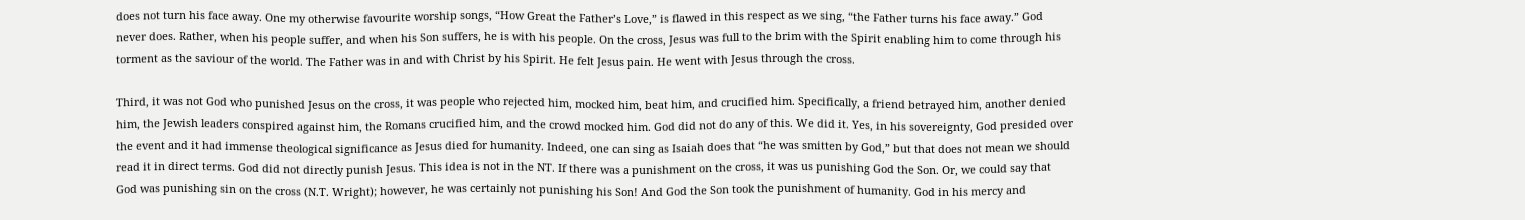does not turn his face away. One my otherwise favourite worship songs, “How Great the Father’s Love,” is flawed in this respect as we sing, “the Father turns his face away.” God never does. Rather, when his people suffer, and when his Son suffers, he is with his people. On the cross, Jesus was full to the brim with the Spirit enabling him to come through his torment as the saviour of the world. The Father was in and with Christ by his Spirit. He felt Jesus pain. He went with Jesus through the cross.

Third, it was not God who punished Jesus on the cross, it was people who rejected him, mocked him, beat him, and crucified him. Specifically, a friend betrayed him, another denied him, the Jewish leaders conspired against him, the Romans crucified him, and the crowd mocked him. God did not do any of this. We did it. Yes, in his sovereignty, God presided over the event and it had immense theological significance as Jesus died for humanity. Indeed, one can sing as Isaiah does that “he was smitten by God,” but that does not mean we should read it in direct terms. God did not directly punish Jesus. This idea is not in the NT. If there was a punishment on the cross, it was us punishing God the Son. Or, we could say that God was punishing sin on the cross (N.T. Wright); however, he was certainly not punishing his Son! And God the Son took the punishment of humanity. God in his mercy and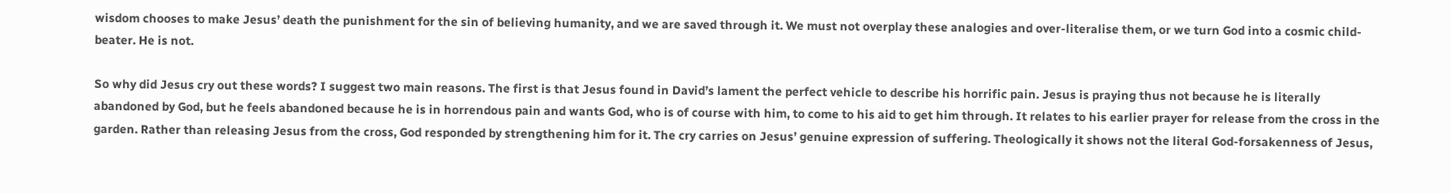wisdom chooses to make Jesus’ death the punishment for the sin of believing humanity, and we are saved through it. We must not overplay these analogies and over-literalise them, or we turn God into a cosmic child-beater. He is not.

So why did Jesus cry out these words? I suggest two main reasons. The first is that Jesus found in David’s lament the perfect vehicle to describe his horrific pain. Jesus is praying thus not because he is literally abandoned by God, but he feels abandoned because he is in horrendous pain and wants God, who is of course with him, to come to his aid to get him through. It relates to his earlier prayer for release from the cross in the garden. Rather than releasing Jesus from the cross, God responded by strengthening him for it. The cry carries on Jesus’ genuine expression of suffering. Theologically it shows not the literal God-forsakenness of Jesus,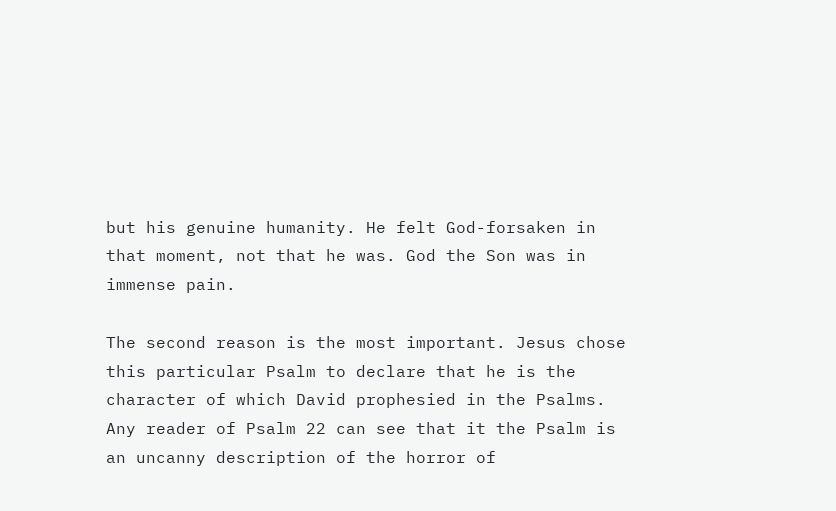but his genuine humanity. He felt God-forsaken in that moment, not that he was. God the Son was in immense pain.

The second reason is the most important. Jesus chose this particular Psalm to declare that he is the character of which David prophesied in the Psalms. Any reader of Psalm 22 can see that it the Psalm is an uncanny description of the horror of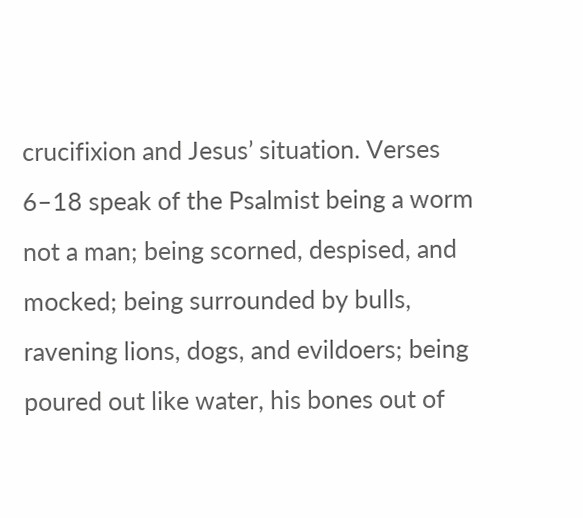crucifixion and Jesus’ situation. Verses 6–18 speak of the Psalmist being a worm not a man; being scorned, despised, and mocked; being surrounded by bulls, ravening lions, dogs, and evildoers; being poured out like water, his bones out of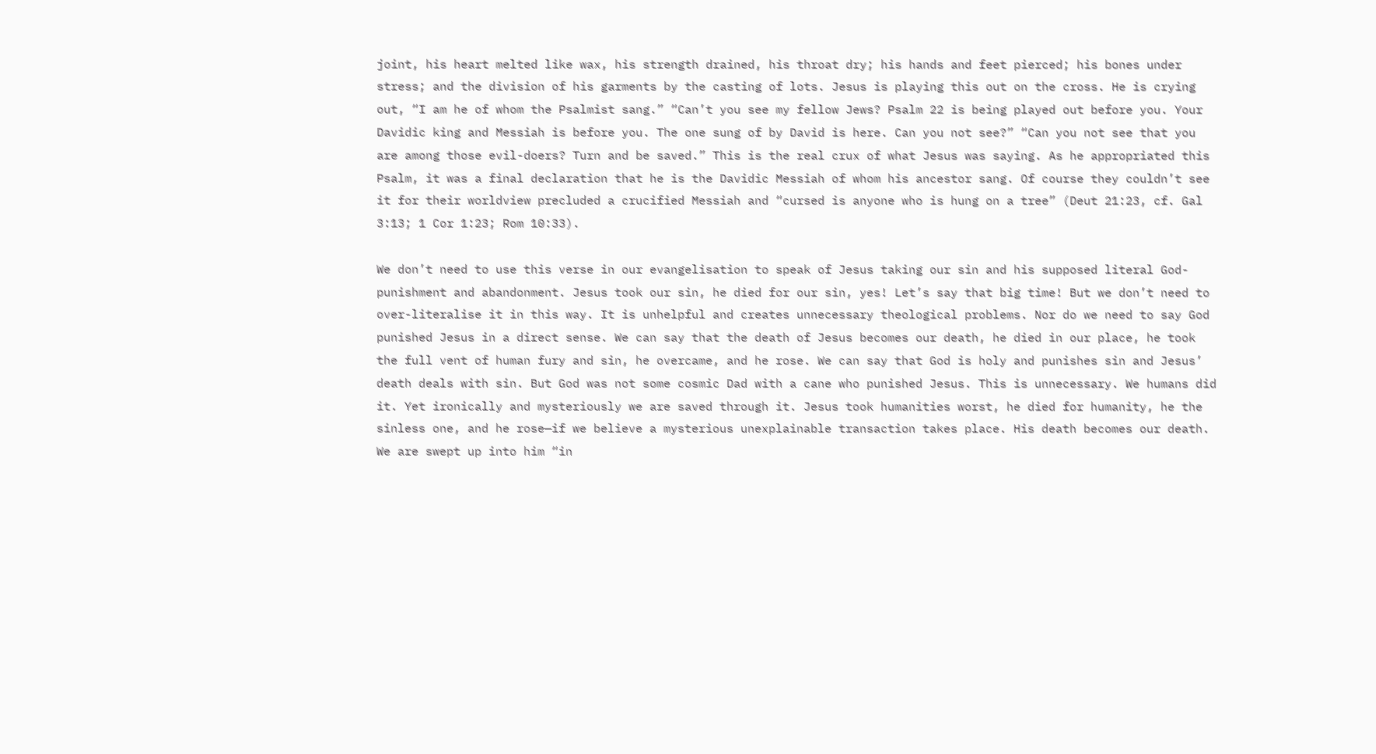joint, his heart melted like wax, his strength drained, his throat dry; his hands and feet pierced; his bones under stress; and the division of his garments by the casting of lots. Jesus is playing this out on the cross. He is crying out, “I am he of whom the Psalmist sang.” “Can’t you see my fellow Jews? Psalm 22 is being played out before you. Your Davidic king and Messiah is before you. The one sung of by David is here. Can you not see?” “Can you not see that you are among those evil-doers? Turn and be saved.” This is the real crux of what Jesus was saying. As he appropriated this Psalm, it was a final declaration that he is the Davidic Messiah of whom his ancestor sang. Of course they couldn’t see it for their worldview precluded a crucified Messiah and “cursed is anyone who is hung on a tree” (Deut 21:23, cf. Gal 3:13; 1 Cor 1:23; Rom 10:33).

We don’t need to use this verse in our evangelisation to speak of Jesus taking our sin and his supposed literal God-punishment and abandonment. Jesus took our sin, he died for our sin, yes! Let’s say that big time! But we don’t need to over-literalise it in this way. It is unhelpful and creates unnecessary theological problems. Nor do we need to say God punished Jesus in a direct sense. We can say that the death of Jesus becomes our death, he died in our place, he took the full vent of human fury and sin, he overcame, and he rose. We can say that God is holy and punishes sin and Jesus’ death deals with sin. But God was not some cosmic Dad with a cane who punished Jesus. This is unnecessary. We humans did it. Yet ironically and mysteriously we are saved through it. Jesus took humanities worst, he died for humanity, he the sinless one, and he rose—if we believe a mysterious unexplainable transaction takes place. His death becomes our death. We are swept up into him “in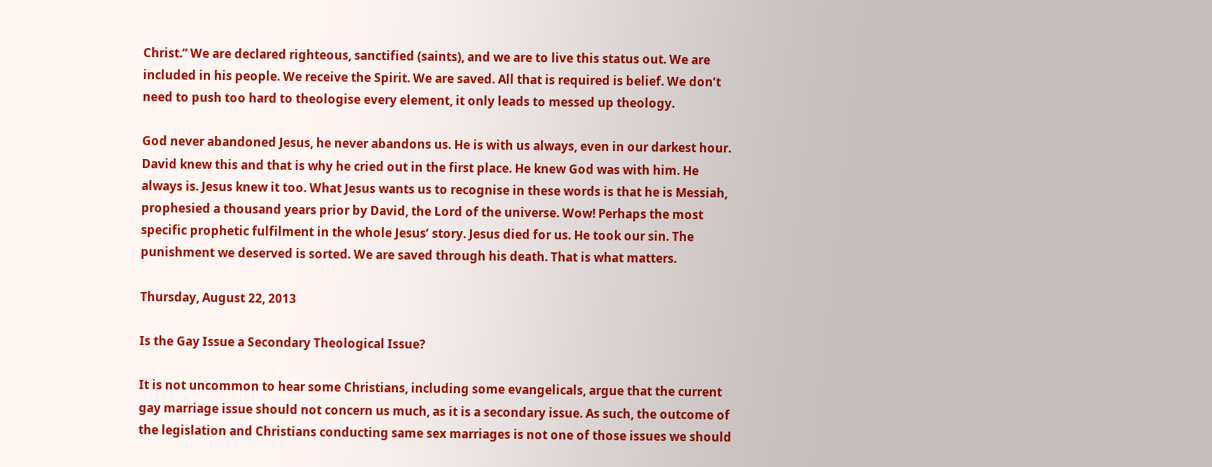Christ.” We are declared righteous, sanctified (saints), and we are to live this status out. We are included in his people. We receive the Spirit. We are saved. All that is required is belief. We don’t need to push too hard to theologise every element, it only leads to messed up theology.

God never abandoned Jesus, he never abandons us. He is with us always, even in our darkest hour. David knew this and that is why he cried out in the first place. He knew God was with him. He always is. Jesus knew it too. What Jesus wants us to recognise in these words is that he is Messiah, prophesied a thousand years prior by David, the Lord of the universe. Wow! Perhaps the most specific prophetic fulfilment in the whole Jesus’ story. Jesus died for us. He took our sin. The punishment we deserved is sorted. We are saved through his death. That is what matters.

Thursday, August 22, 2013

Is the Gay Issue a Secondary Theological Issue?

It is not uncommon to hear some Christians, including some evangelicals, argue that the current gay marriage issue should not concern us much, as it is a secondary issue. As such, the outcome of the legislation and Christians conducting same sex marriages is not one of those issues we should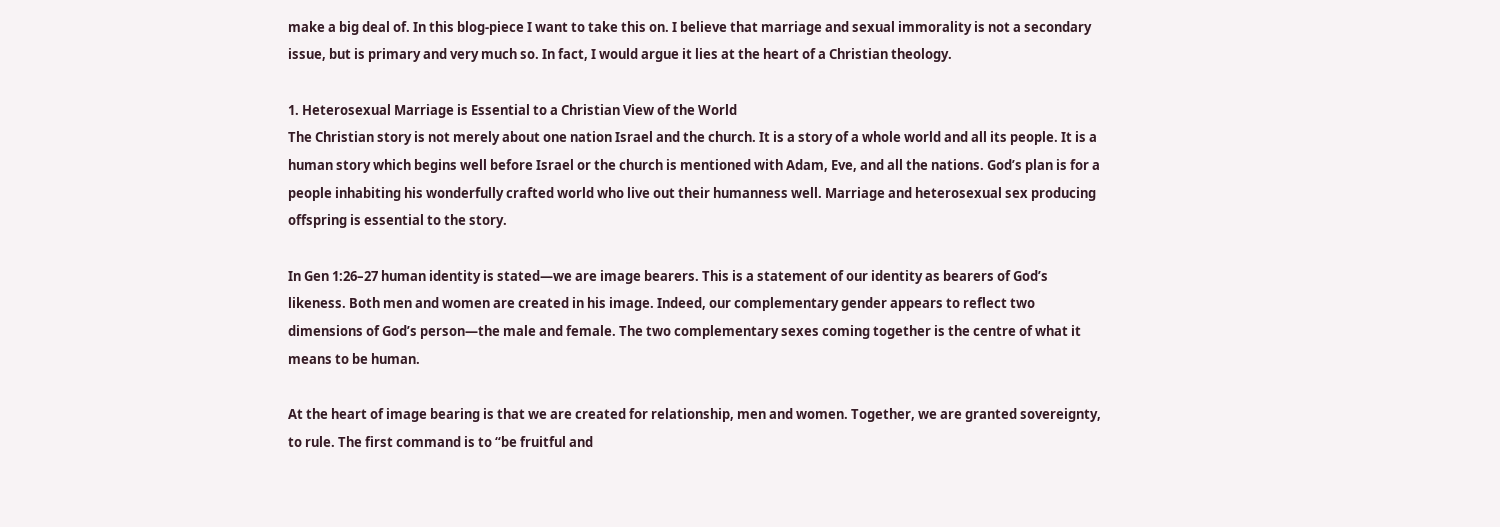make a big deal of. In this blog-piece I want to take this on. I believe that marriage and sexual immorality is not a secondary issue, but is primary and very much so. In fact, I would argue it lies at the heart of a Christian theology.

1. Heterosexual Marriage is Essential to a Christian View of the World
The Christian story is not merely about one nation Israel and the church. It is a story of a whole world and all its people. It is a human story which begins well before Israel or the church is mentioned with Adam, Eve, and all the nations. God’s plan is for a people inhabiting his wonderfully crafted world who live out their humanness well. Marriage and heterosexual sex producing offspring is essential to the story.

In Gen 1:26–27 human identity is stated—we are image bearers. This is a statement of our identity as bearers of God’s likeness. Both men and women are created in his image. Indeed, our complementary gender appears to reflect two dimensions of God’s person—the male and female. The two complementary sexes coming together is the centre of what it means to be human.

At the heart of image bearing is that we are created for relationship, men and women. Together, we are granted sovereignty, to rule. The first command is to “be fruitful and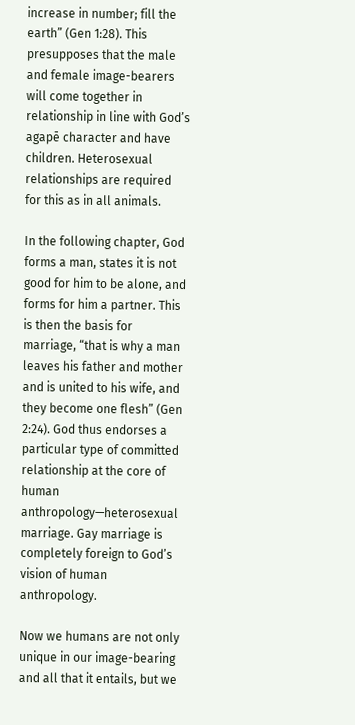increase in number; fill the earth” (Gen 1:28). This presupposes that the male and female image-bearers will come together in relationship in line with God’s agapē character and have children. Heterosexual relationships are required for this as in all animals.

In the following chapter, God forms a man, states it is not good for him to be alone, and forms for him a partner. This is then the basis for marriage, “that is why a man leaves his father and mother and is united to his wife, and they become one flesh” (Gen 2:24). God thus endorses a particular type of committed relationship at the core of human anthropology—heterosexual marriage. Gay marriage is completely foreign to God’s vision of human anthropology.

Now we humans are not only unique in our image-bearing and all that it entails, but we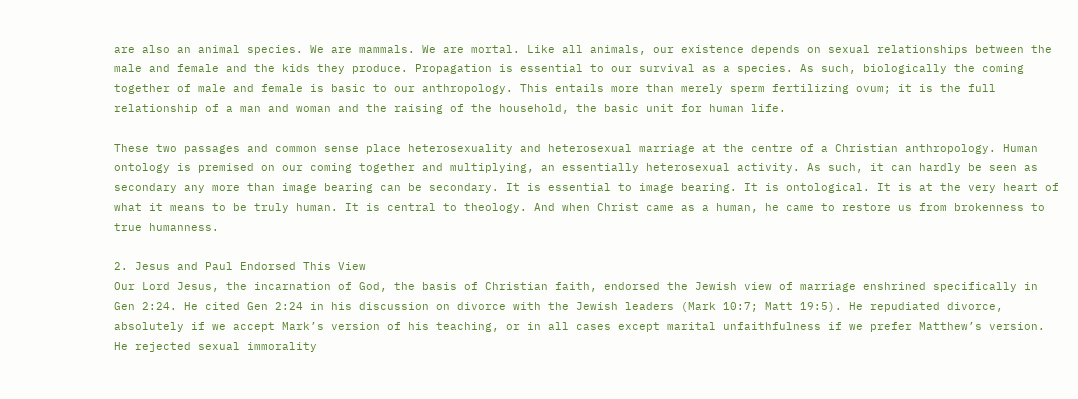are also an animal species. We are mammals. We are mortal. Like all animals, our existence depends on sexual relationships between the male and female and the kids they produce. Propagation is essential to our survival as a species. As such, biologically the coming together of male and female is basic to our anthropology. This entails more than merely sperm fertilizing ovum; it is the full relationship of a man and woman and the raising of the household, the basic unit for human life.

These two passages and common sense place heterosexuality and heterosexual marriage at the centre of a Christian anthropology. Human ontology is premised on our coming together and multiplying, an essentially heterosexual activity. As such, it can hardly be seen as secondary any more than image bearing can be secondary. It is essential to image bearing. It is ontological. It is at the very heart of what it means to be truly human. It is central to theology. And when Christ came as a human, he came to restore us from brokenness to true humanness.

2. Jesus and Paul Endorsed This View
Our Lord Jesus, the incarnation of God, the basis of Christian faith, endorsed the Jewish view of marriage enshrined specifically in Gen 2:24. He cited Gen 2:24 in his discussion on divorce with the Jewish leaders (Mark 10:7; Matt 19:5). He repudiated divorce, absolutely if we accept Mark’s version of his teaching, or in all cases except marital unfaithfulness if we prefer Matthew’s version. He rejected sexual immorality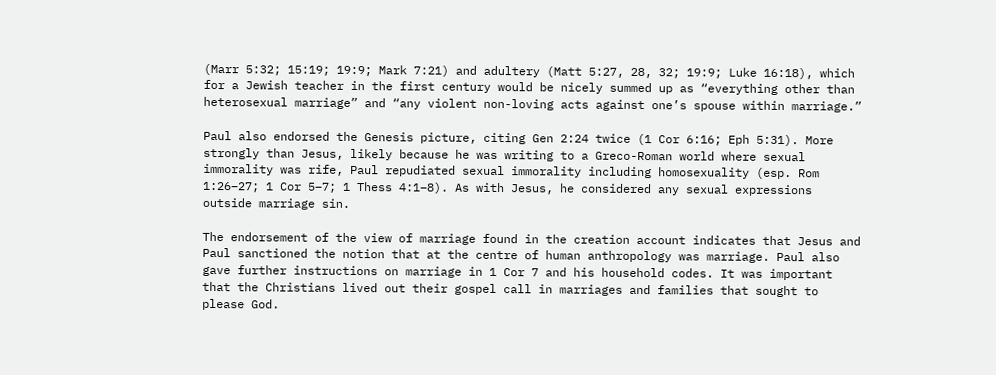(Marr 5:32; 15:19; 19:9; Mark 7:21) and adultery (Matt 5:27, 28, 32; 19:9; Luke 16:18), which for a Jewish teacher in the first century would be nicely summed up as “everything other than heterosexual marriage” and “any violent non-loving acts against one’s spouse within marriage.”

Paul also endorsed the Genesis picture, citing Gen 2:24 twice (1 Cor 6:16; Eph 5:31). More strongly than Jesus, likely because he was writing to a Greco-Roman world where sexual immorality was rife, Paul repudiated sexual immorality including homosexuality (esp. Rom 1:26–27; 1 Cor 5–7; 1 Thess 4:1–8). As with Jesus, he considered any sexual expressions outside marriage sin.

The endorsement of the view of marriage found in the creation account indicates that Jesus and Paul sanctioned the notion that at the centre of human anthropology was marriage. Paul also gave further instructions on marriage in 1 Cor 7 and his household codes. It was important that the Christians lived out their gospel call in marriages and families that sought to please God.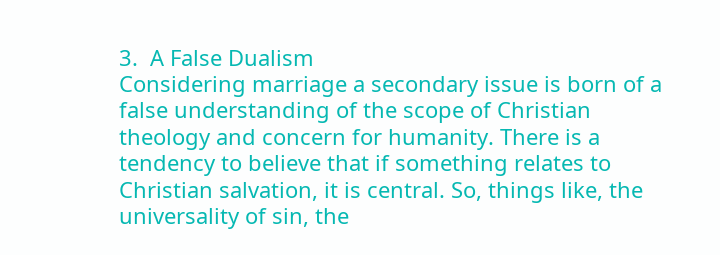3.  A False Dualism
Considering marriage a secondary issue is born of a false understanding of the scope of Christian theology and concern for humanity. There is a tendency to believe that if something relates to Christian salvation, it is central. So, things like, the universality of sin, the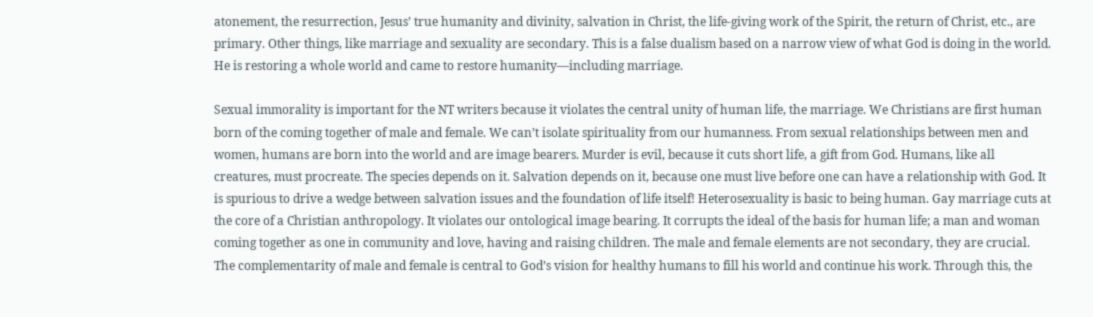atonement, the resurrection, Jesus’ true humanity and divinity, salvation in Christ, the life-giving work of the Spirit, the return of Christ, etc., are primary. Other things, like marriage and sexuality are secondary. This is a false dualism based on a narrow view of what God is doing in the world. He is restoring a whole world and came to restore humanity—including marriage.

Sexual immorality is important for the NT writers because it violates the central unity of human life, the marriage. We Christians are first human born of the coming together of male and female. We can’t isolate spirituality from our humanness. From sexual relationships between men and women, humans are born into the world and are image bearers. Murder is evil, because it cuts short life, a gift from God. Humans, like all creatures, must procreate. The species depends on it. Salvation depends on it, because one must live before one can have a relationship with God. It is spurious to drive a wedge between salvation issues and the foundation of life itself! Heterosexuality is basic to being human. Gay marriage cuts at the core of a Christian anthropology. It violates our ontological image bearing. It corrupts the ideal of the basis for human life; a man and woman coming together as one in community and love, having and raising children. The male and female elements are not secondary, they are crucial. The complementarity of male and female is central to God’s vision for healthy humans to fill his world and continue his work. Through this, the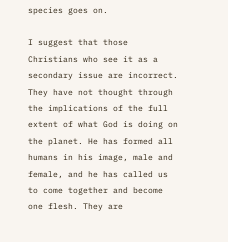species goes on.

I suggest that those Christians who see it as a secondary issue are incorrect. They have not thought through the implications of the full extent of what God is doing on the planet. He has formed all humans in his image, male and female, and he has called us to come together and become one flesh. They are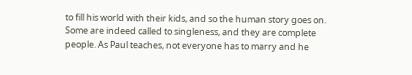to fill his world with their kids, and so the human story goes on. Some are indeed called to singleness, and they are complete people. As Paul teaches, not everyone has to marry and he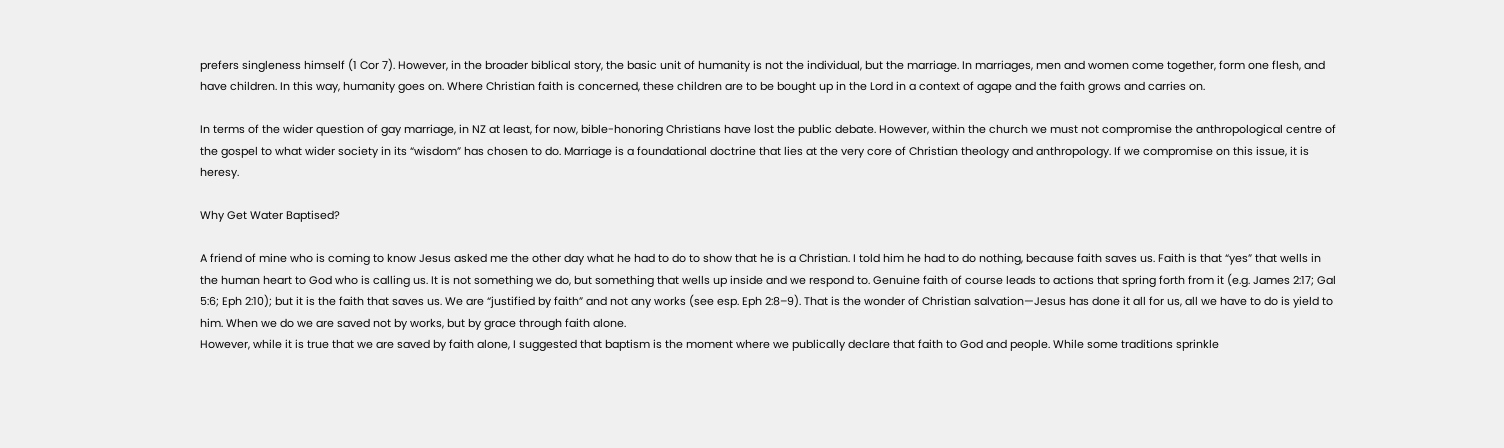prefers singleness himself (1 Cor 7). However, in the broader biblical story, the basic unit of humanity is not the individual, but the marriage. In marriages, men and women come together, form one flesh, and have children. In this way, humanity goes on. Where Christian faith is concerned, these children are to be bought up in the Lord in a context of agape and the faith grows and carries on.

In terms of the wider question of gay marriage, in NZ at least, for now, bible-honoring Christians have lost the public debate. However, within the church we must not compromise the anthropological centre of the gospel to what wider society in its “wisdom” has chosen to do. Marriage is a foundational doctrine that lies at the very core of Christian theology and anthropology. If we compromise on this issue, it is heresy.

Why Get Water Baptised?

A friend of mine who is coming to know Jesus asked me the other day what he had to do to show that he is a Christian. I told him he had to do nothing, because faith saves us. Faith is that “yes” that wells in the human heart to God who is calling us. It is not something we do, but something that wells up inside and we respond to. Genuine faith of course leads to actions that spring forth from it (e.g. James 2:17; Gal 5:6; Eph 2:10); but it is the faith that saves us. We are “justified by faith” and not any works (see esp. Eph 2:8–9). That is the wonder of Christian salvation—Jesus has done it all for us, all we have to do is yield to him. When we do we are saved not by works, but by grace through faith alone.
However, while it is true that we are saved by faith alone, I suggested that baptism is the moment where we publically declare that faith to God and people. While some traditions sprinkle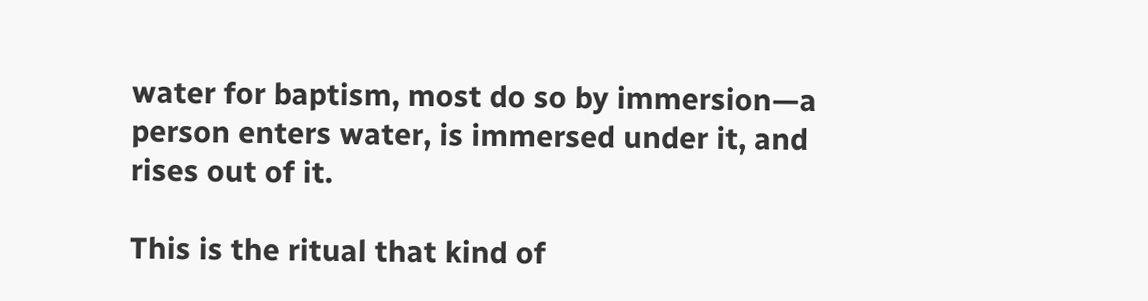water for baptism, most do so by immersion—a person enters water, is immersed under it, and rises out of it.

This is the ritual that kind of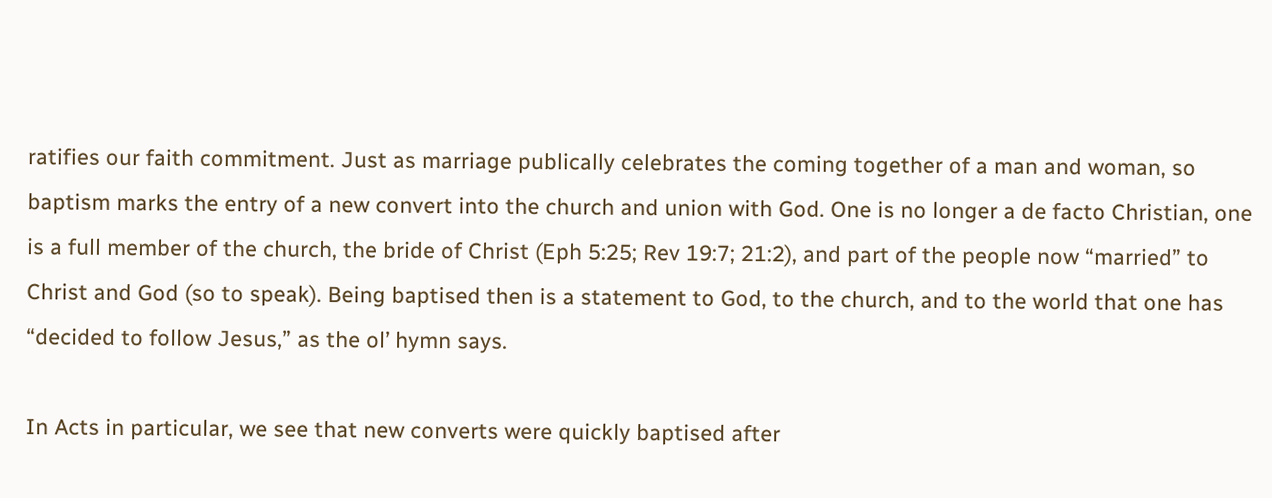ratifies our faith commitment. Just as marriage publically celebrates the coming together of a man and woman, so baptism marks the entry of a new convert into the church and union with God. One is no longer a de facto Christian, one is a full member of the church, the bride of Christ (Eph 5:25; Rev 19:7; 21:2), and part of the people now “married” to Christ and God (so to speak). Being baptised then is a statement to God, to the church, and to the world that one has “decided to follow Jesus,” as the ol’ hymn says.

In Acts in particular, we see that new converts were quickly baptised after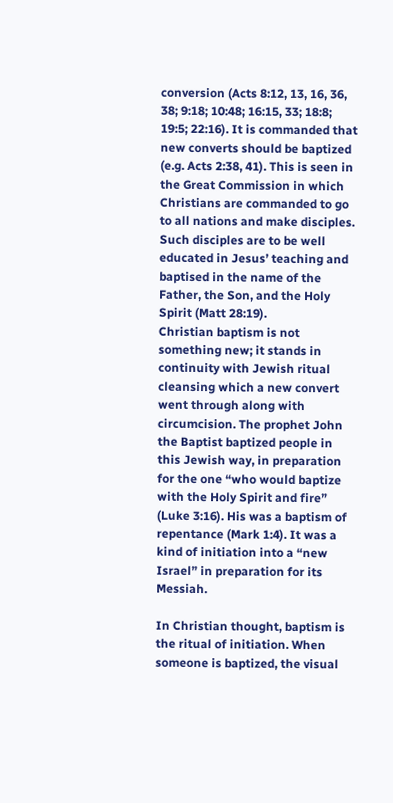conversion (Acts 8:12, 13, 16, 36, 38; 9:18; 10:48; 16:15, 33; 18:8; 19:5; 22:16). It is commanded that new converts should be baptized (e.g. Acts 2:38, 41). This is seen in the Great Commission in which Christians are commanded to go to all nations and make disciples. Such disciples are to be well educated in Jesus’ teaching and baptised in the name of the Father, the Son, and the Holy Spirit (Matt 28:19).
Christian baptism is not something new; it stands in continuity with Jewish ritual cleansing which a new convert went through along with circumcision. The prophet John the Baptist baptized people in this Jewish way, in preparation for the one “who would baptize with the Holy Spirit and fire” (Luke 3:16). His was a baptism of repentance (Mark 1:4). It was a kind of initiation into a “new Israel” in preparation for its Messiah.

In Christian thought, baptism is the ritual of initiation. When someone is baptized, the visual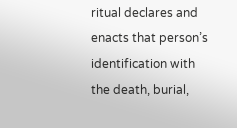ritual declares and enacts that person’s identification with the death, burial,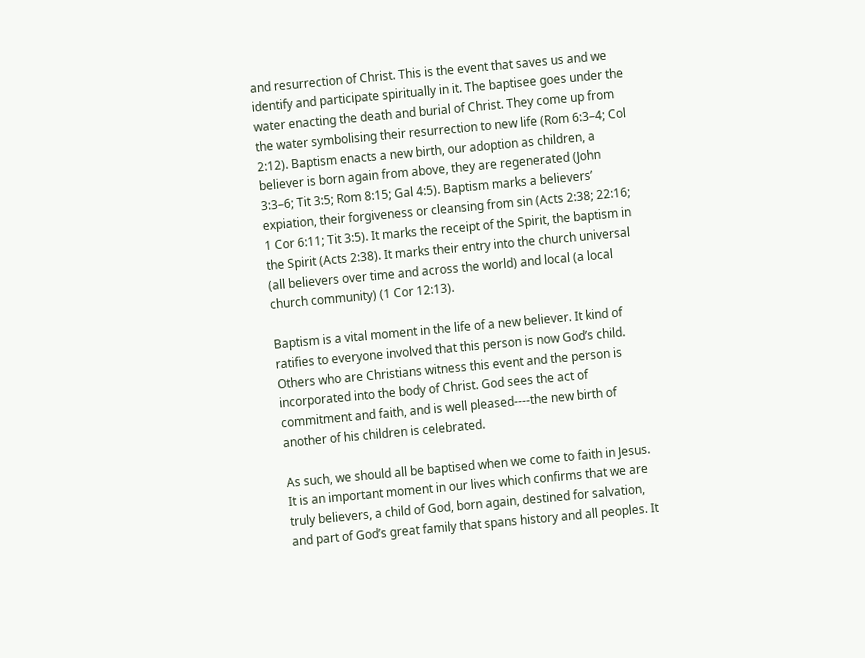and resurrection of Christ. This is the event that saves us and we identify and participate spiritually in it. The baptisee goes under the water enacting the death and burial of Christ. They come up from the water symbolising their resurrection to new life (Rom 6:3–4; Col 2:12). Baptism enacts a new birth, our adoption as children, a believer is born again from above, they are regenerated (John 3:3–6; Tit 3:5; Rom 8:15; Gal 4:5). Baptism marks a believers’ expiation, their forgiveness or cleansing from sin (Acts 2:38; 22:16; 1 Cor 6:11; Tit 3:5). It marks the receipt of the Spirit, the baptism in the Spirit (Acts 2:38). It marks their entry into the church universal (all believers over time and across the world) and local (a local church community) (1 Cor 12:13).

Baptism is a vital moment in the life of a new believer. It kind of ratifies to everyone involved that this person is now God’s child. Others who are Christians witness this event and the person is incorporated into the body of Christ. God sees the act of commitment and faith, and is well pleased----the new birth of another of his children is celebrated.

As such, we should all be baptised when we come to faith in Jesus. It is an important moment in our lives which confirms that we are truly believers, a child of God, born again, destined for salvation, and part of God’s great family that spans history and all peoples. It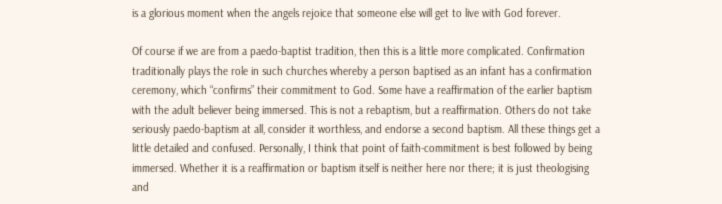is a glorious moment when the angels rejoice that someone else will get to live with God forever.

Of course if we are from a paedo-baptist tradition, then this is a little more complicated. Confirmation traditionally plays the role in such churches whereby a person baptised as an infant has a confirmation ceremony, which “confirms” their commitment to God. Some have a reaffirmation of the earlier baptism with the adult believer being immersed. This is not a rebaptism, but a reaffirmation. Others do not take seriously paedo-baptism at all, consider it worthless, and endorse a second baptism. All these things get a little detailed and confused. Personally, I think that point of faith-commitment is best followed by being immersed. Whether it is a reaffirmation or baptism itself is neither here nor there; it is just theologising and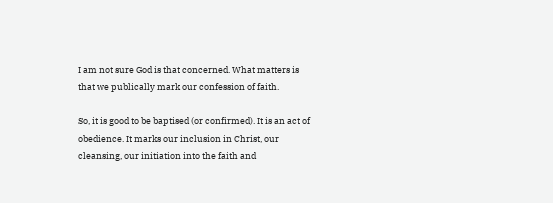I am not sure God is that concerned. What matters is that we publically mark our confession of faith.

So, it is good to be baptised (or confirmed). It is an act of obedience. It marks our inclusion in Christ, our cleansing, our initiation into the faith and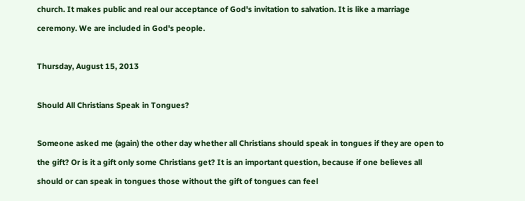church. It makes public and real our acceptance of God's invitation to salvation. It is like a marriage ceremony. We are included in God's people.

Thursday, August 15, 2013

Should All Christians Speak in Tongues?

Someone asked me (again) the other day whether all Christians should speak in tongues if they are open to the gift? Or is it a gift only some Christians get? It is an important question, because if one believes all should or can speak in tongues those without the gift of tongues can feel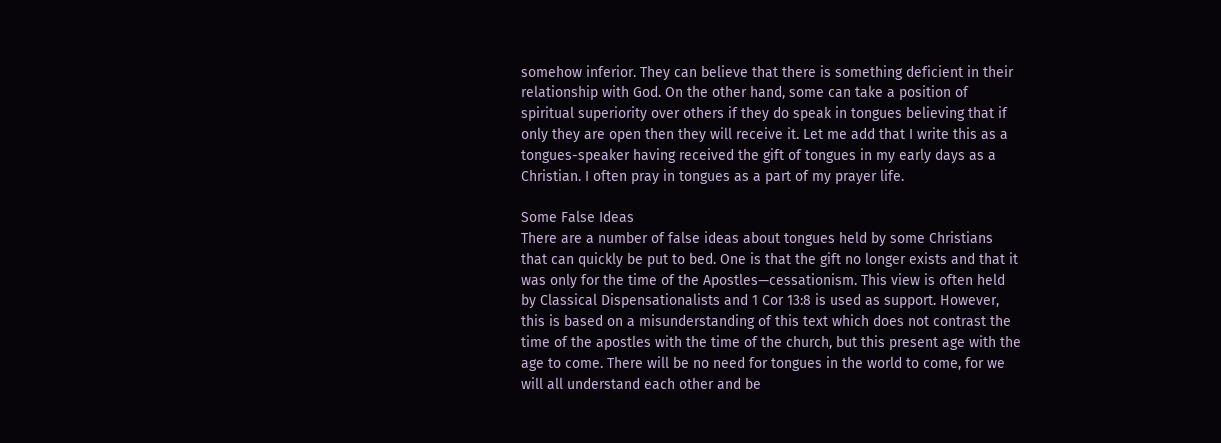somehow inferior. They can believe that there is something deficient in their relationship with God. On the other hand, some can take a position of spiritual superiority over others if they do speak in tongues believing that if only they are open then they will receive it. Let me add that I write this as a tongues-speaker having received the gift of tongues in my early days as a Christian. I often pray in tongues as a part of my prayer life.

Some False Ideas
There are a number of false ideas about tongues held by some Christians that can quickly be put to bed. One is that the gift no longer exists and that it was only for the time of the Apostles—cessationism. This view is often held by Classical Dispensationalists and 1 Cor 13:8 is used as support. However, this is based on a misunderstanding of this text which does not contrast the time of the apostles with the time of the church, but this present age with the age to come. There will be no need for tongues in the world to come, for we will all understand each other and be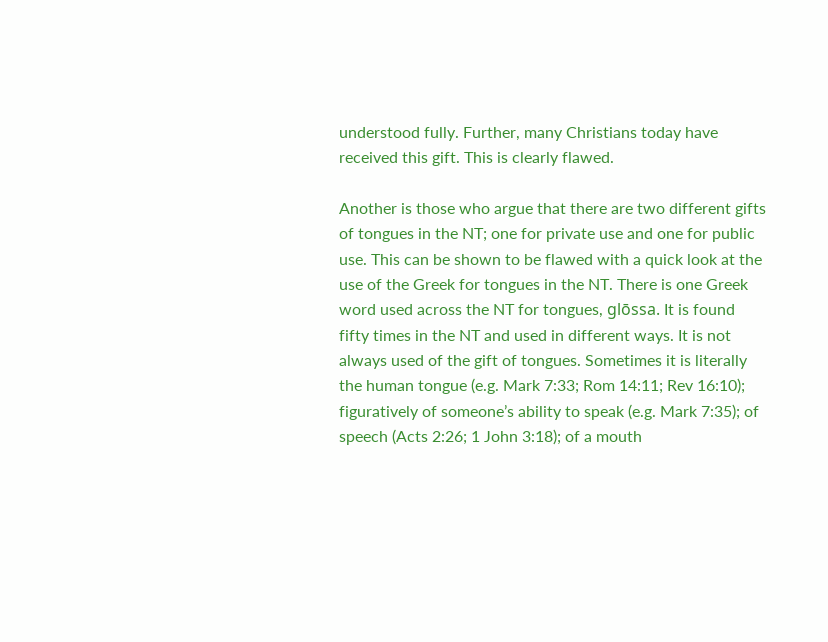understood fully. Further, many Christians today have received this gift. This is clearly flawed.

Another is those who argue that there are two different gifts of tongues in the NT; one for private use and one for public use. This can be shown to be flawed with a quick look at the use of the Greek for tongues in the NT. There is one Greek word used across the NT for tongues, glōssa. It is found fifty times in the NT and used in different ways. It is not always used of the gift of tongues. Sometimes it is literally the human tongue (e.g. Mark 7:33; Rom 14:11; Rev 16:10); figuratively of someone’s ability to speak (e.g. Mark 7:35); of speech (Acts 2:26; 1 John 3:18); of a mouth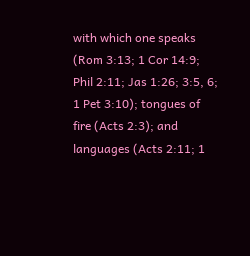with which one speaks (Rom 3:13; 1 Cor 14:9; Phil 2:11; Jas 1:26; 3:5, 6; 1 Pet 3:10); tongues of fire (Acts 2:3); and languages (Acts 2:11; 1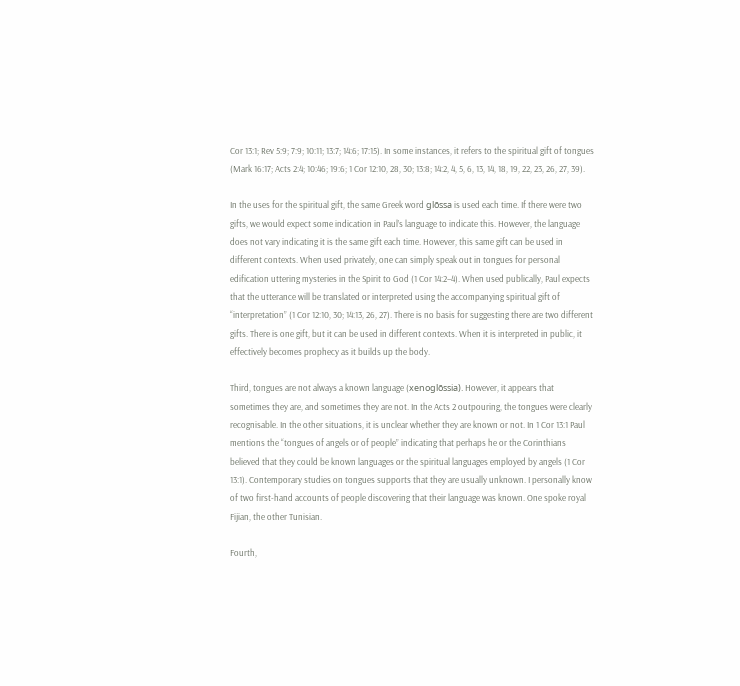Cor 13:1; Rev 5:9; 7:9; 10:11; 13:7; 14:6; 17:15). In some instances, it refers to the spiritual gift of tongues (Mark 16:17; Acts 2:4; 10:46; 19:6; 1 Cor 12:10, 28, 30; 13:8; 14:2, 4, 5, 6, 13, 14, 18, 19, 22, 23, 26, 27, 39).

In the uses for the spiritual gift, the same Greek word glōssa is used each time. If there were two gifts, we would expect some indication in Paul’s language to indicate this. However, the language does not vary indicating it is the same gift each time. However, this same gift can be used in different contexts. When used privately, one can simply speak out in tongues for personal edification uttering mysteries in the Spirit to God (1 Cor 14:2–4). When used publically, Paul expects that the utterance will be translated or interpreted using the accompanying spiritual gift of “interpretation” (1 Cor 12:10, 30; 14:13, 26, 27). There is no basis for suggesting there are two different gifts. There is one gift, but it can be used in different contexts. When it is interpreted in public, it effectively becomes prophecy as it builds up the body.

Third, tongues are not always a known language (xenoglōssia). However, it appears that sometimes they are, and sometimes they are not. In the Acts 2 outpouring, the tongues were clearly recognisable. In the other situations, it is unclear whether they are known or not. In 1 Cor 13:1 Paul mentions the “tongues of angels or of people” indicating that perhaps he or the Corinthians believed that they could be known languages or the spiritual languages employed by angels (1 Cor 13:1). Contemporary studies on tongues supports that they are usually unknown. I personally know of two first-hand accounts of people discovering that their language was known. One spoke royal Fijian, the other Tunisian.

Fourth,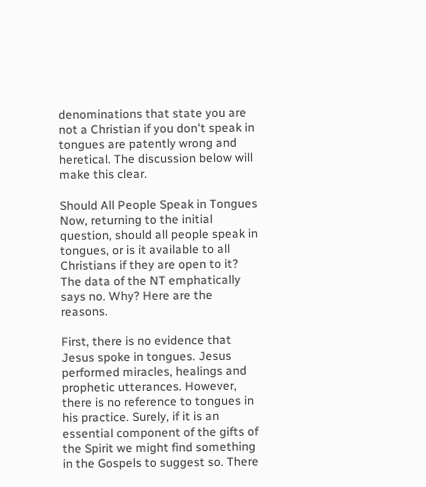denominations that state you are not a Christian if you don't speak in tongues are patently wrong and heretical. The discussion below will make this clear.

Should All People Speak in Tongues
Now, returning to the initial question, should all people speak in tongues, or is it available to all Christians if they are open to it? The data of the NT emphatically says no. Why? Here are the reasons.

First, there is no evidence that Jesus spoke in tongues. Jesus performed miracles, healings and prophetic utterances. However, there is no reference to tongues in his practice. Surely, if it is an essential component of the gifts of the Spirit we might find something in the Gospels to suggest so. There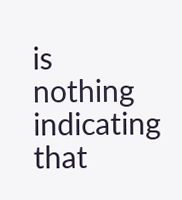is nothing indicating that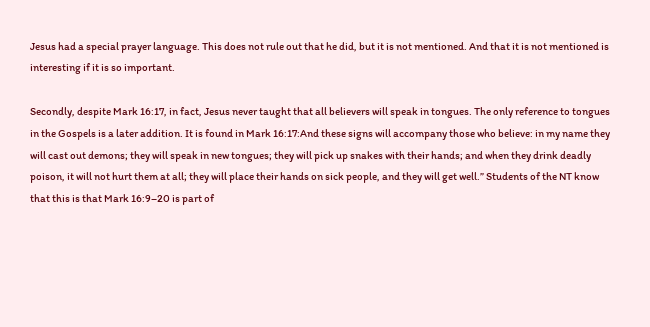Jesus had a special prayer language. This does not rule out that he did, but it is not mentioned. And that it is not mentioned is interesting if it is so important.

Secondly, despite Mark 16:17, in fact, Jesus never taught that all believers will speak in tongues. The only reference to tongues in the Gospels is a later addition. It is found in Mark 16:17:And these signs will accompany those who believe: in my name they will cast out demons; they will speak in new tongues; they will pick up snakes with their hands; and when they drink deadly poison, it will not hurt them at all; they will place their hands on sick people, and they will get well.” Students of the NT know that this is that Mark 16:9–20 is part of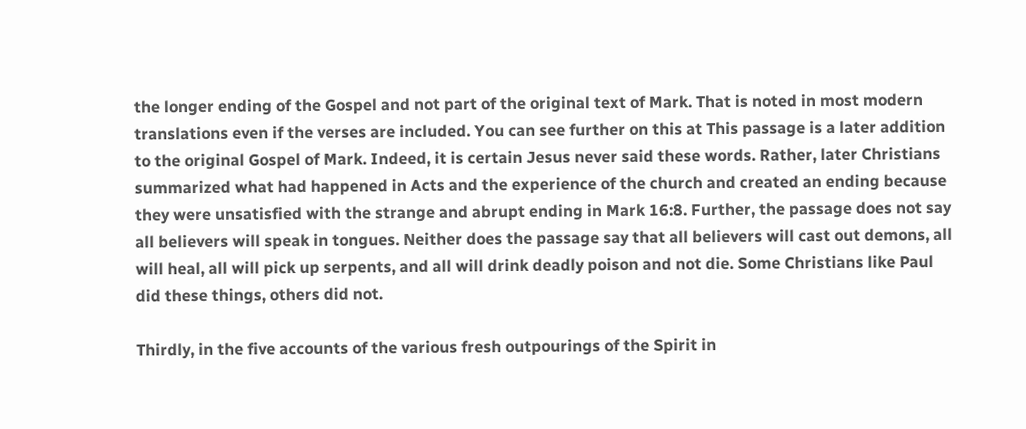the longer ending of the Gospel and not part of the original text of Mark. That is noted in most modern translations even if the verses are included. You can see further on this at This passage is a later addition to the original Gospel of Mark. Indeed, it is certain Jesus never said these words. Rather, later Christians summarized what had happened in Acts and the experience of the church and created an ending because they were unsatisfied with the strange and abrupt ending in Mark 16:8. Further, the passage does not say all believers will speak in tongues. Neither does the passage say that all believers will cast out demons, all will heal, all will pick up serpents, and all will drink deadly poison and not die. Some Christians like Paul did these things, others did not.

Thirdly, in the five accounts of the various fresh outpourings of the Spirit in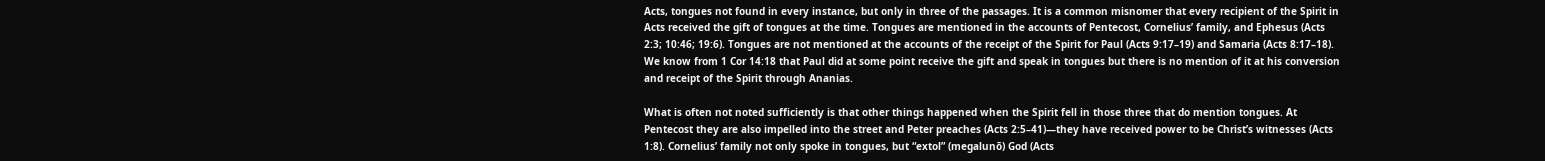Acts, tongues not found in every instance, but only in three of the passages. It is a common misnomer that every recipient of the Spirit in Acts received the gift of tongues at the time. Tongues are mentioned in the accounts of Pentecost, Cornelius’ family, and Ephesus (Acts 2:3; 10:46; 19:6). Tongues are not mentioned at the accounts of the receipt of the Spirit for Paul (Acts 9:17–19) and Samaria (Acts 8:17–18). We know from 1 Cor 14:18 that Paul did at some point receive the gift and speak in tongues but there is no mention of it at his conversion and receipt of the Spirit through Ananias.

What is often not noted sufficiently is that other things happened when the Spirit fell in those three that do mention tongues. At Pentecost they are also impelled into the street and Peter preaches (Acts 2:5–41)—they have received power to be Christ’s witnesses (Acts 1:8). Cornelius’ family not only spoke in tongues, but “extol” (megalunō) God (Acts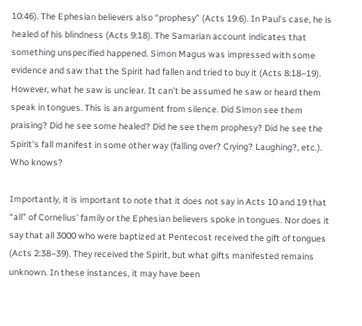10:46). The Ephesian believers also “prophesy” (Acts 19:6). In Paul’s case, he is healed of his blindness (Acts 9:18). The Samarian account indicates that something unspecified happened. Simon Magus was impressed with some evidence and saw that the Spirit had fallen and tried to buy it (Acts 8:18–19). However, what he saw is unclear. It can’t be assumed he saw or heard them speak in tongues. This is an argument from silence. Did Simon see them praising? Did he see some healed? Did he see them prophesy? Did he see the Spirit’s fall manifest in some other way (falling over? Crying? Laughing?, etc.). Who knows?

Importantly, it is important to note that it does not say in Acts 10 and 19 that “all” of Cornelius’ family or the Ephesian believers spoke in tongues. Nor does it say that all 3000 who were baptized at Pentecost received the gift of tongues (Acts 2:38–39). They received the Spirit, but what gifts manifested remains unknown. In these instances, it may have been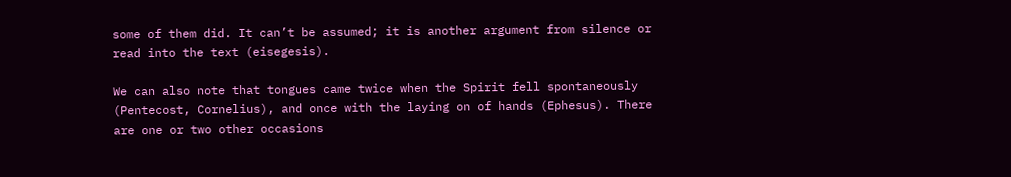some of them did. It can’t be assumed; it is another argument from silence or read into the text (eisegesis).

We can also note that tongues came twice when the Spirit fell spontaneously (Pentecost, Cornelius), and once with the laying on of hands (Ephesus). There are one or two other occasions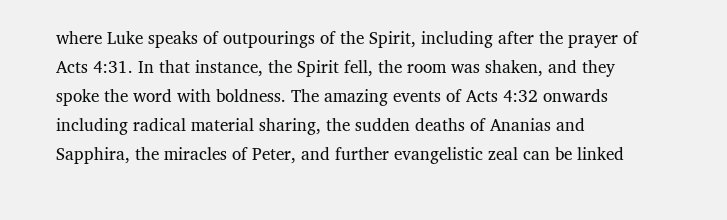where Luke speaks of outpourings of the Spirit, including after the prayer of Acts 4:31. In that instance, the Spirit fell, the room was shaken, and they spoke the word with boldness. The amazing events of Acts 4:32 onwards including radical material sharing, the sudden deaths of Ananias and Sapphira, the miracles of Peter, and further evangelistic zeal can be linked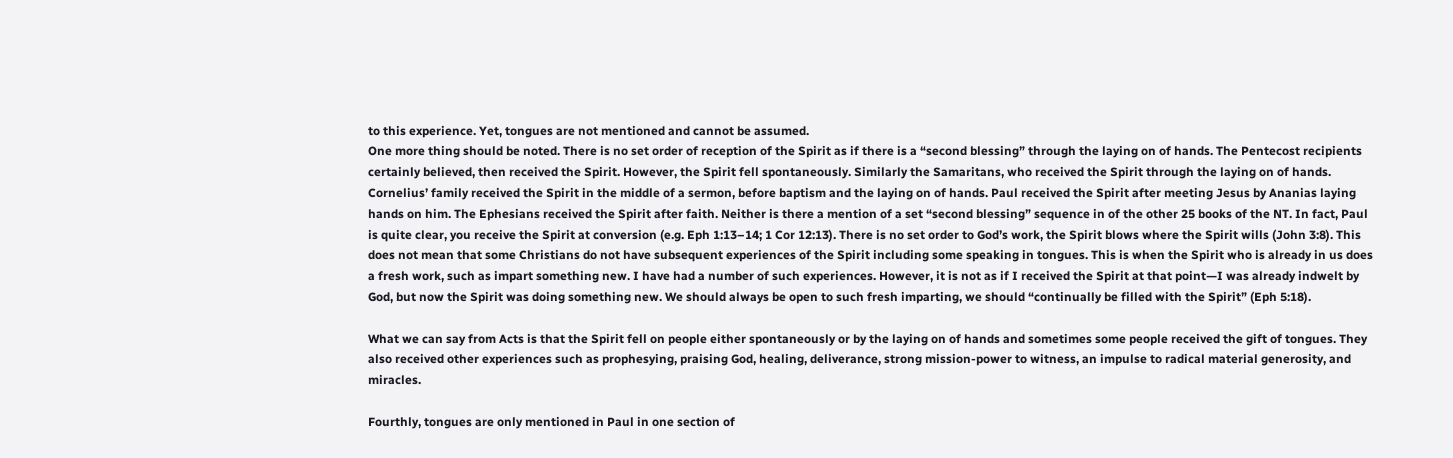to this experience. Yet, tongues are not mentioned and cannot be assumed.
One more thing should be noted. There is no set order of reception of the Spirit as if there is a “second blessing” through the laying on of hands. The Pentecost recipients certainly believed, then received the Spirit. However, the Spirit fell spontaneously. Similarly the Samaritans, who received the Spirit through the laying on of hands. Cornelius’ family received the Spirit in the middle of a sermon, before baptism and the laying on of hands. Paul received the Spirit after meeting Jesus by Ananias laying hands on him. The Ephesians received the Spirit after faith. Neither is there a mention of a set “second blessing” sequence in of the other 25 books of the NT. In fact, Paul is quite clear, you receive the Spirit at conversion (e.g. Eph 1:13–14; 1 Cor 12:13). There is no set order to God’s work, the Spirit blows where the Spirit wills (John 3:8). This does not mean that some Christians do not have subsequent experiences of the Spirit including some speaking in tongues. This is when the Spirit who is already in us does a fresh work, such as impart something new. I have had a number of such experiences. However, it is not as if I received the Spirit at that point—I was already indwelt by God, but now the Spirit was doing something new. We should always be open to such fresh imparting, we should “continually be filled with the Spirit” (Eph 5:18).

What we can say from Acts is that the Spirit fell on people either spontaneously or by the laying on of hands and sometimes some people received the gift of tongues. They also received other experiences such as prophesying, praising God, healing, deliverance, strong mission-power to witness, an impulse to radical material generosity, and miracles.

Fourthly, tongues are only mentioned in Paul in one section of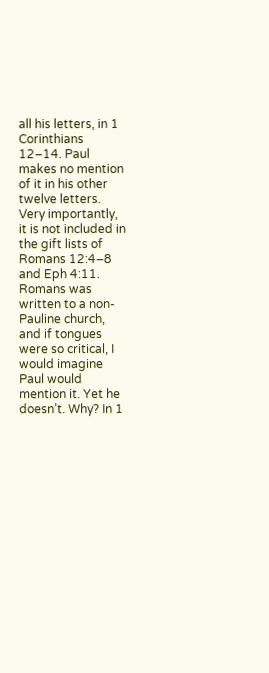all his letters, in 1 Corinthians 12–14. Paul makes no mention of it in his other twelve letters. Very importantly, it is not included in the gift lists of Romans 12:4–8 and Eph 4:11. Romans was written to a non-Pauline church, and if tongues were so critical, I would imagine Paul would mention it. Yet he doesn’t. Why? In 1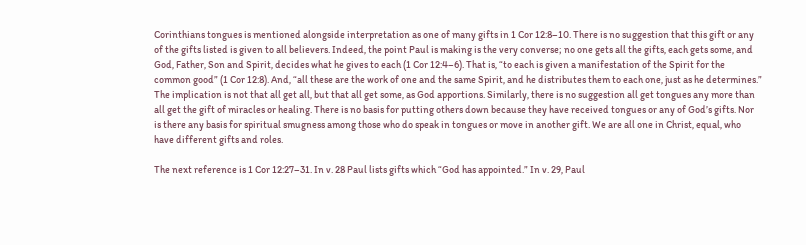Corinthians tongues is mentioned alongside interpretation as one of many gifts in 1 Cor 12:8–10. There is no suggestion that this gift or any of the gifts listed is given to all believers. Indeed, the point Paul is making is the very converse; no one gets all the gifts, each gets some, and God, Father, Son and Spirit, decides what he gives to each (1 Cor 12:4–6). That is, “to each is given a manifestation of the Spirit for the common good” (1 Cor 12:8). And, “all these are the work of one and the same Spirit, and he distributes them to each one, just as he determines.” The implication is not that all get all, but that all get some, as God apportions. Similarly, there is no suggestion all get tongues any more than all get the gift of miracles or healing. There is no basis for putting others down because they have received tongues or any of God’s gifts. Nor is there any basis for spiritual smugness among those who do speak in tongues or move in another gift. We are all one in Christ, equal, who have different gifts and roles.

The next reference is 1 Cor 12:27–31. In v. 28 Paul lists gifts which “God has appointed.” In v. 29, Paul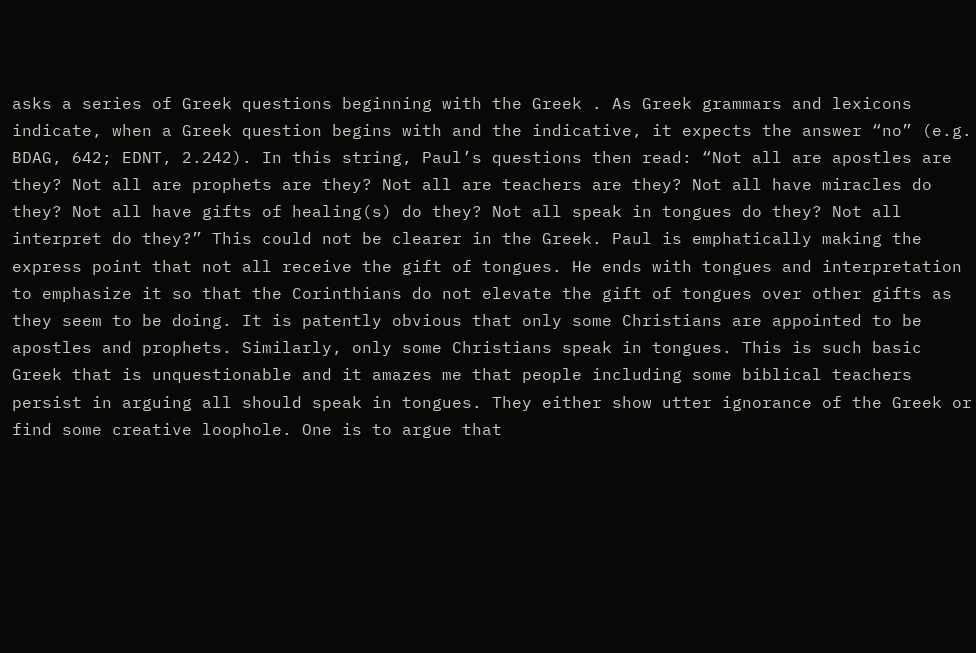asks a series of Greek questions beginning with the Greek . As Greek grammars and lexicons indicate, when a Greek question begins with and the indicative, it expects the answer “no” (e.g. BDAG, 642; EDNT, 2.242). In this string, Paul’s questions then read: “Not all are apostles are they? Not all are prophets are they? Not all are teachers are they? Not all have miracles do they? Not all have gifts of healing(s) do they? Not all speak in tongues do they? Not all interpret do they?” This could not be clearer in the Greek. Paul is emphatically making the express point that not all receive the gift of tongues. He ends with tongues and interpretation to emphasize it so that the Corinthians do not elevate the gift of tongues over other gifts as they seem to be doing. It is patently obvious that only some Christians are appointed to be apostles and prophets. Similarly, only some Christians speak in tongues. This is such basic Greek that is unquestionable and it amazes me that people including some biblical teachers persist in arguing all should speak in tongues. They either show utter ignorance of the Greek or find some creative loophole. One is to argue that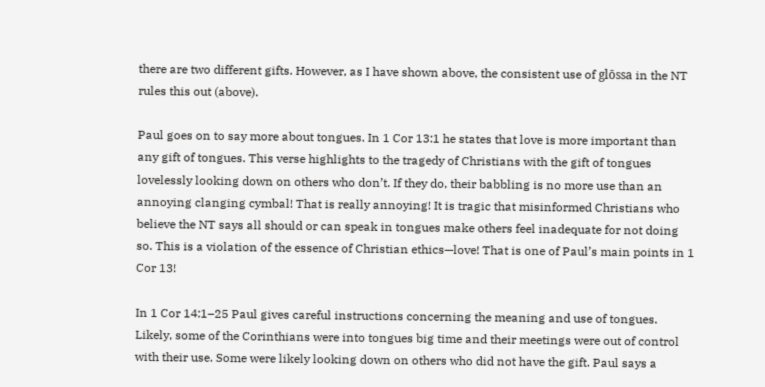there are two different gifts. However, as I have shown above, the consistent use of glōssa in the NT rules this out (above).

Paul goes on to say more about tongues. In 1 Cor 13:1 he states that love is more important than any gift of tongues. This verse highlights to the tragedy of Christians with the gift of tongues lovelessly looking down on others who don’t. If they do, their babbling is no more use than an annoying clanging cymbal! That is really annoying! It is tragic that misinformed Christians who believe the NT says all should or can speak in tongues make others feel inadequate for not doing so. This is a violation of the essence of Christian ethics—love! That is one of Paul’s main points in 1 Cor 13!

In 1 Cor 14:1–25 Paul gives careful instructions concerning the meaning and use of tongues. Likely, some of the Corinthians were into tongues big time and their meetings were out of control with their use. Some were likely looking down on others who did not have the gift. Paul says a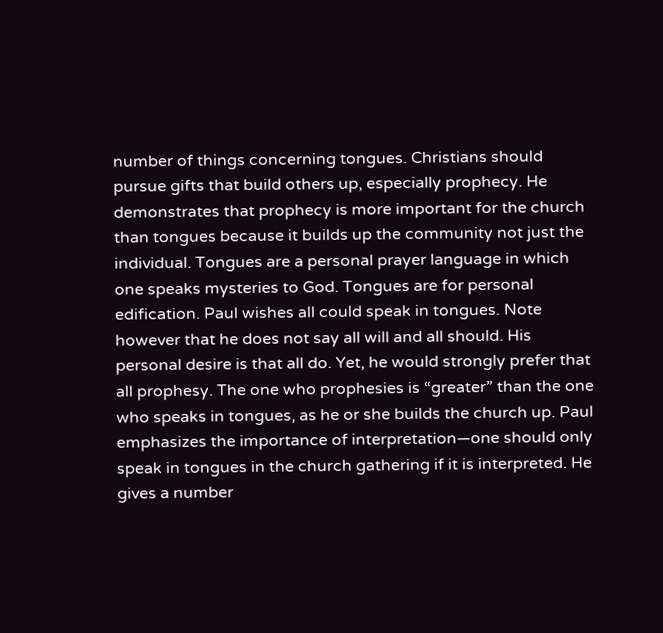number of things concerning tongues. Christians should pursue gifts that build others up, especially prophecy. He demonstrates that prophecy is more important for the church than tongues because it builds up the community not just the individual. Tongues are a personal prayer language in which one speaks mysteries to God. Tongues are for personal edification. Paul wishes all could speak in tongues. Note however that he does not say all will and all should. His personal desire is that all do. Yet, he would strongly prefer that all prophesy. The one who prophesies is “greater” than the one who speaks in tongues, as he or she builds the church up. Paul emphasizes the importance of interpretation—one should only speak in tongues in the church gathering if it is interpreted. He gives a number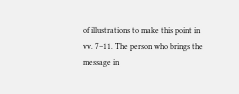of illustrations to make this point in vv. 7–11. The person who brings the message in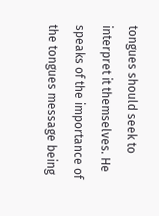tongues should seek to interpret it themselves. He speaks of the importance of the tongues message being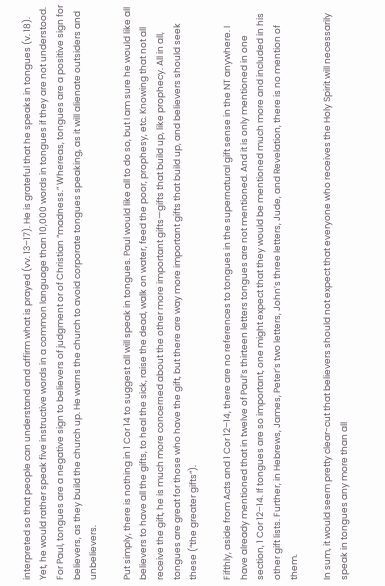interpreted so that people can understand and affirm what is prayed (vv. 13–17). He is grateful that he speaks in tongues (v. 18). Yet, he would rather speak five instructive words in a common language than 10,000 words in tongues if they are not understood. For Paul, tongues are a negative sign to believers of judgment or of Christian “madness.” Whereas, tongues are a positive sign for believers, as they build the church up. He warns the church to avoid corporate tongues speaking, as it will alienate outsiders and unbelievers.

Put simply, there is nothing in 1 Cor 14 to suggest all will speak in tongues. Paul would like all to do so, but I am sure he would like all believers to have all the gifts, to heal the sick, raise the dead, walk on water, feed the poor, prophesy, etc. Knowing that not all receive the gift, he is much more concerned about the other more important gifts—gifts that build up, like prophecy. All in all, tongues are great for those who have the gift, but there are way more important gifts that build up, and believers should seek these (“the greater gifts”).

Fifthly, aside from Acts and 1 Cor 12–14, there are no references to tongues in the supernatural gift sense in the NT anywhere. I have already mentioned that in twelve of Paul’s thirteen letters tongues are not mentioned. And it is only mentioned in one section, 1 Cor 12–14. If tongues are so important, one might expect that they would be mentioned much more and included in his other gift lists. Further, in Hebrews, James, Peter’s two letters, John’s three letters, Jude, and Revelation, there is no mention of them.

In sum, it would seem pretty clear-cut that believers should not expect that everyone who receives the Holy Spirit will necessarily speak in tongues any more than all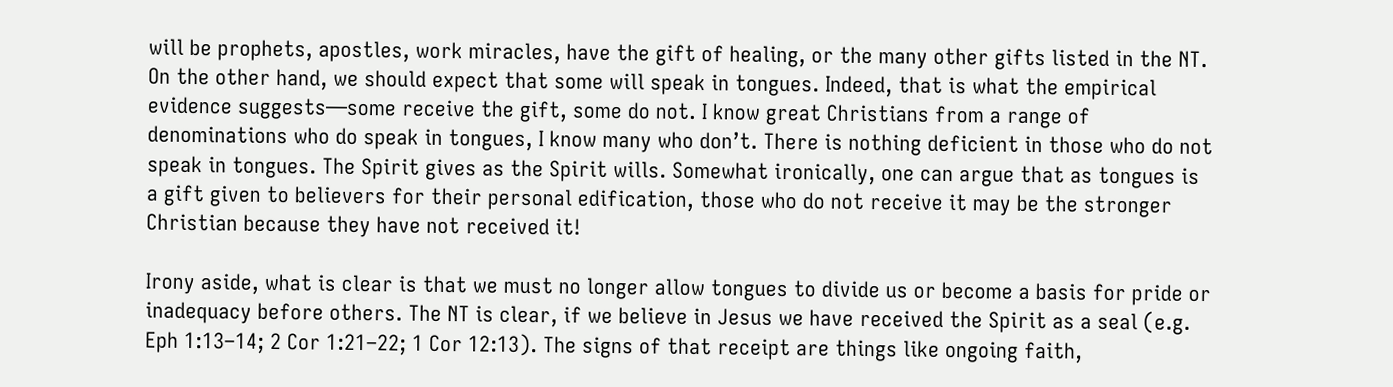will be prophets, apostles, work miracles, have the gift of healing, or the many other gifts listed in the NT.
On the other hand, we should expect that some will speak in tongues. Indeed, that is what the empirical evidence suggests—some receive the gift, some do not. I know great Christians from a range of denominations who do speak in tongues, I know many who don’t. There is nothing deficient in those who do not speak in tongues. The Spirit gives as the Spirit wills. Somewhat ironically, one can argue that as tongues is a gift given to believers for their personal edification, those who do not receive it may be the stronger Christian because they have not received it!

Irony aside, what is clear is that we must no longer allow tongues to divide us or become a basis for pride or inadequacy before others. The NT is clear, if we believe in Jesus we have received the Spirit as a seal (e.g. Eph 1:13–14; 2 Cor 1:21–22; 1 Cor 12:13). The signs of that receipt are things like ongoing faith,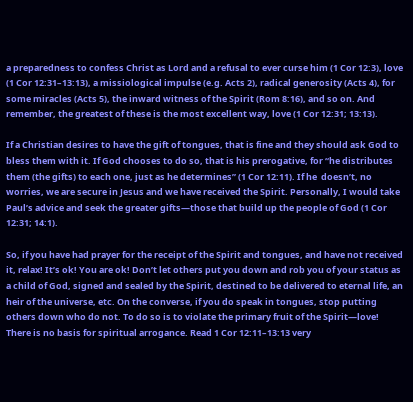a preparedness to confess Christ as Lord and a refusal to ever curse him (1 Cor 12:3), love (1 Cor 12:31–13:13), a missiological impulse (e.g. Acts 2), radical generosity (Acts 4), for some miracles (Acts 5), the inward witness of the Spirit (Rom 8:16), and so on. And remember, the greatest of these is the most excellent way, love (1 Cor 12:31; 13:13).

If a Christian desires to have the gift of tongues, that is fine and they should ask God to bless them with it. If God chooses to do so, that is his prerogative, for “he distributes them (the gifts) to each one, just as he determines” (1 Cor 12:11). If he  doesn’t, no worries, we are secure in Jesus and we have received the Spirit. Personally, I would take Paul’s advice and seek the greater gifts—those that build up the people of God (1 Cor 12:31; 14:1).

So, if you have had prayer for the receipt of the Spirit and tongues, and have not received it, relax! It’s ok! You are ok! Don’t let others put you down and rob you of your status as a child of God, signed and sealed by the Spirit, destined to be delivered to eternal life, an heir of the universe, etc. On the converse, if you do speak in tongues, stop putting others down who do not. To do so is to violate the primary fruit of the Spirit—love! There is no basis for spiritual arrogance. Read 1 Cor 12:11–13:13 very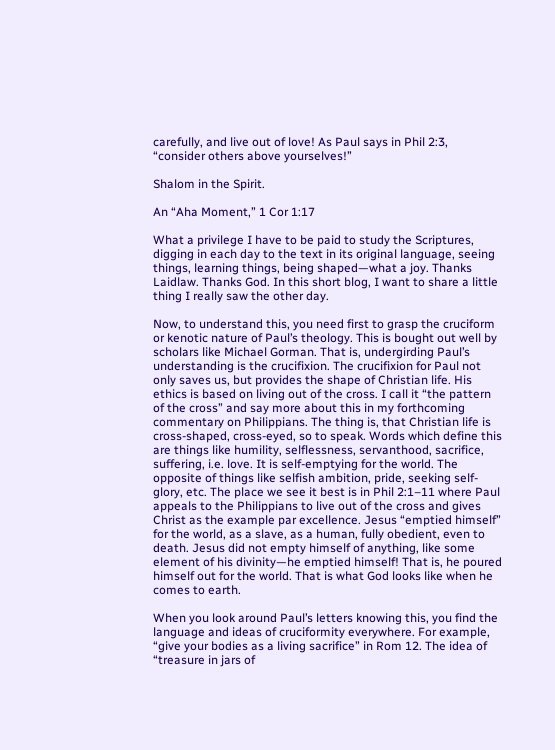carefully, and live out of love! As Paul says in Phil 2:3, “consider others above yourselves!”

Shalom in the Spirit.

An “Aha Moment,” 1 Cor 1:17

What a privilege I have to be paid to study the Scriptures, digging in each day to the text in its original language, seeing things, learning things, being shaped—what a joy. Thanks Laidlaw. Thanks God. In this short blog, I want to share a little thing I really saw the other day.

Now, to understand this, you need first to grasp the cruciform or kenotic nature of Paul’s theology. This is bought out well by scholars like Michael Gorman. That is, undergirding Paul’s understanding is the crucifixion. The crucifixion for Paul not only saves us, but provides the shape of Christian life. His ethics is based on living out of the cross. I call it “the pattern of the cross” and say more about this in my forthcoming commentary on Philippians. The thing is, that Christian life is cross-shaped, cross-eyed, so to speak. Words which define this are things like humility, selflessness, servanthood, sacrifice, suffering, i.e. love. It is self-emptying for the world. The opposite of things like selfish ambition, pride, seeking self-glory, etc. The place we see it best is in Phil 2:1–11 where Paul appeals to the Philippians to live out of the cross and gives Christ as the example par excellence. Jesus “emptied himself” for the world, as a slave, as a human, fully obedient, even to death. Jesus did not empty himself of anything, like some element of his divinity—he emptied himself! That is, he poured himself out for the world. That is what God looks like when he comes to earth.

When you look around Paul’s letters knowing this, you find the language and ideas of cruciformity everywhere. For example, “give your bodies as a living sacrifice” in Rom 12. The idea of “treasure in jars of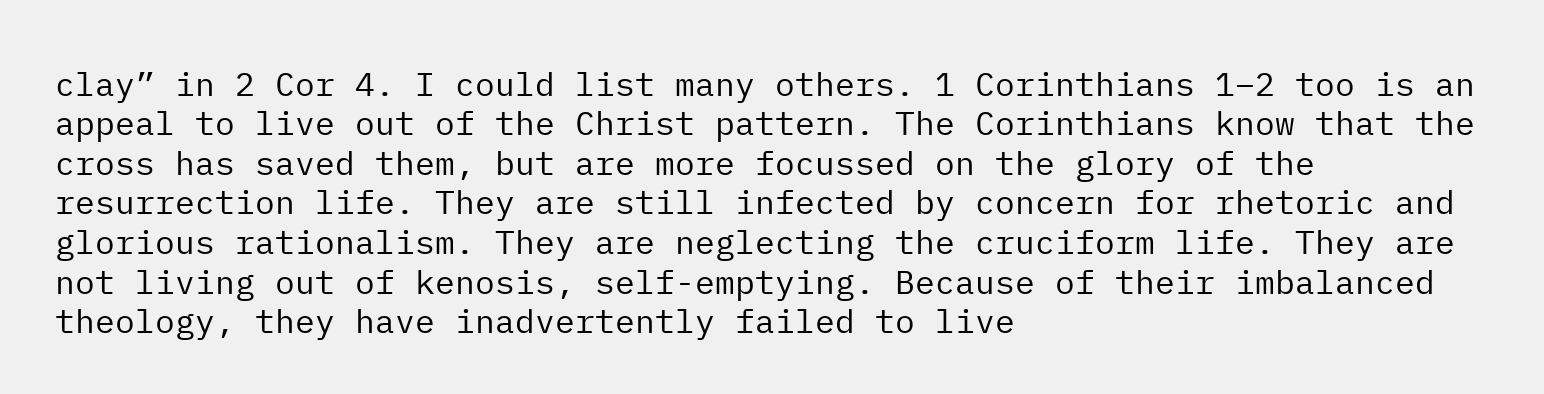clay” in 2 Cor 4. I could list many others. 1 Corinthians 1–2 too is an appeal to live out of the Christ pattern. The Corinthians know that the cross has saved them, but are more focussed on the glory of the resurrection life. They are still infected by concern for rhetoric and glorious rationalism. They are neglecting the cruciform life. They are not living out of kenosis, self-emptying. Because of their imbalanced theology, they have inadvertently failed to live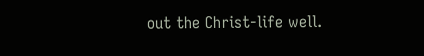out the Christ-life well.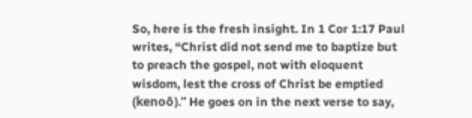So, here is the fresh insight. In 1 Cor 1:17 Paul writes, “Christ did not send me to baptize but to preach the gospel, not with eloquent wisdom, lest the cross of Christ be emptied (kenoō).” He goes on in the next verse to say,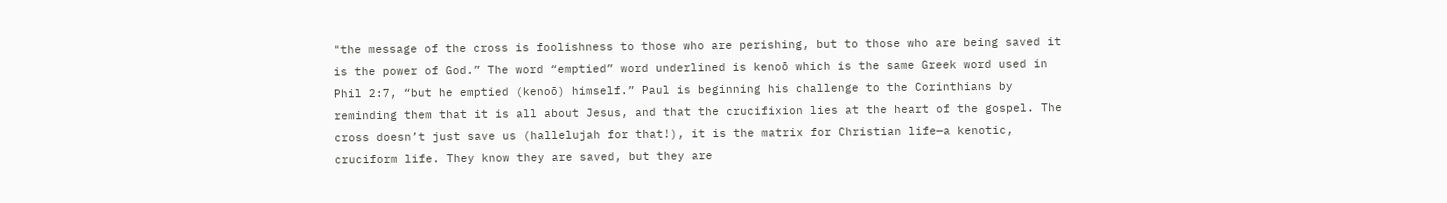"the message of the cross is foolishness to those who are perishing, but to those who are being saved it is the power of God.” The word “emptied” word underlined is kenoō which is the same Greek word used in Phil 2:7, “but he emptied (kenoō) himself.” Paul is beginning his challenge to the Corinthians by reminding them that it is all about Jesus, and that the crucifixion lies at the heart of the gospel. The cross doesn’t just save us (hallelujah for that!), it is the matrix for Christian life—a kenotic, cruciform life. They know they are saved, but they are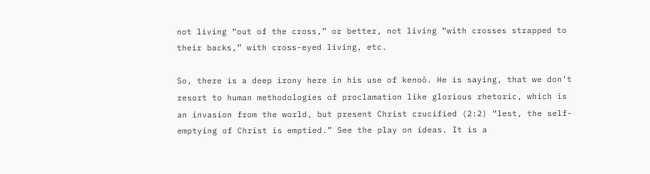not living “out of the cross,” or better, not living “with crosses strapped to their backs,” with cross-eyed living, etc.

So, there is a deep irony here in his use of kenoō. He is saying, that we don’t resort to human methodologies of proclamation like glorious rhetoric, which is an invasion from the world, but present Christ crucified (2:2) “lest, the self-emptying of Christ is emptied.” See the play on ideas. It is a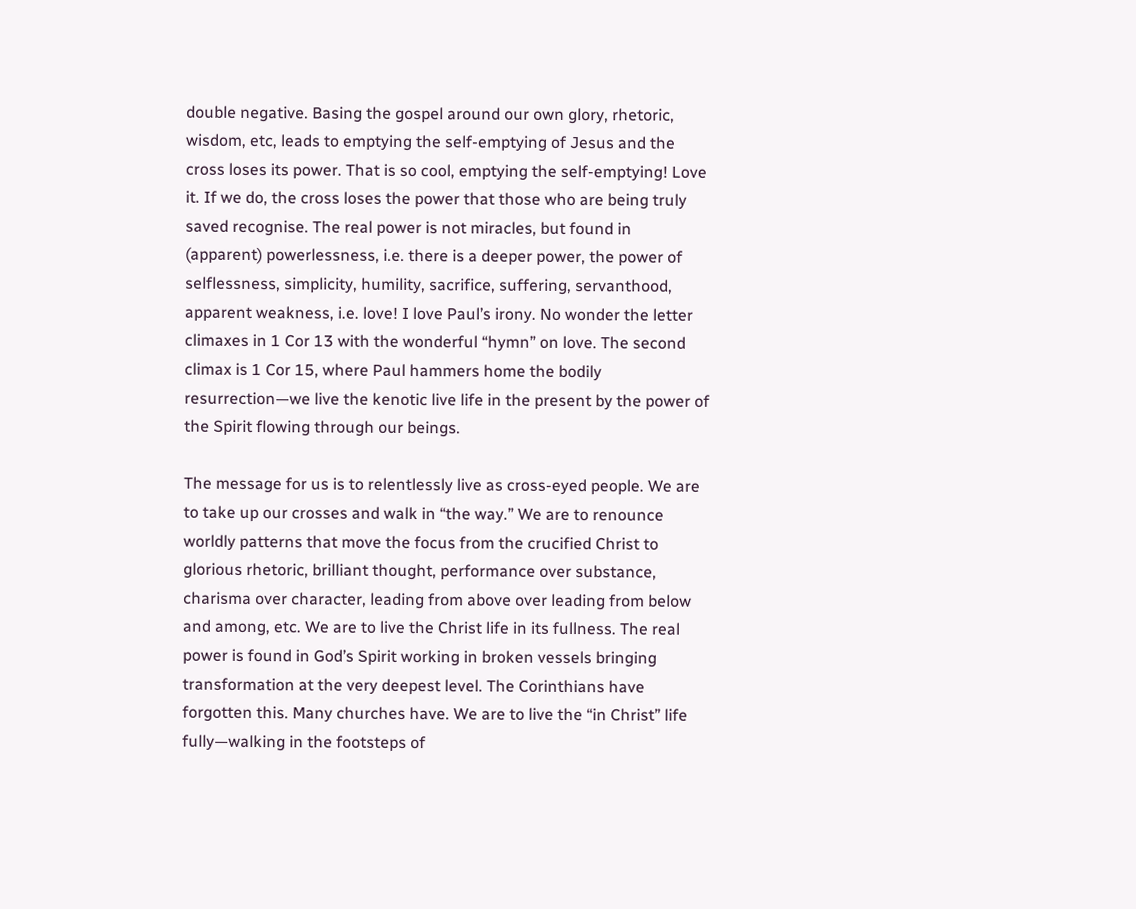double negative. Basing the gospel around our own glory, rhetoric, wisdom, etc, leads to emptying the self-emptying of Jesus and the cross loses its power. That is so cool, emptying the self-emptying! Love it. If we do, the cross loses the power that those who are being truly saved recognise. The real power is not miracles, but found in (apparent) powerlessness, i.e. there is a deeper power, the power of selflessness, simplicity, humility, sacrifice, suffering, servanthood, apparent weakness, i.e. love! I love Paul’s irony. No wonder the letter climaxes in 1 Cor 13 with the wonderful “hymn” on love. The second climax is 1 Cor 15, where Paul hammers home the bodily resurrection—we live the kenotic live life in the present by the power of the Spirit flowing through our beings.

The message for us is to relentlessly live as cross-eyed people. We are to take up our crosses and walk in “the way.” We are to renounce worldly patterns that move the focus from the crucified Christ to glorious rhetoric, brilliant thought, performance over substance, charisma over character, leading from above over leading from below and among, etc. We are to live the Christ life in its fullness. The real power is found in God’s Spirit working in broken vessels bringing transformation at the very deepest level. The Corinthians have forgotten this. Many churches have. We are to live the “in Christ” life fully—walking in the footsteps of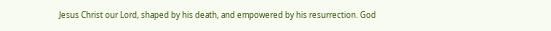Jesus Christ our Lord, shaped by his death, and empowered by his resurrection. God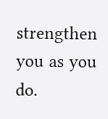strengthen you as you do.